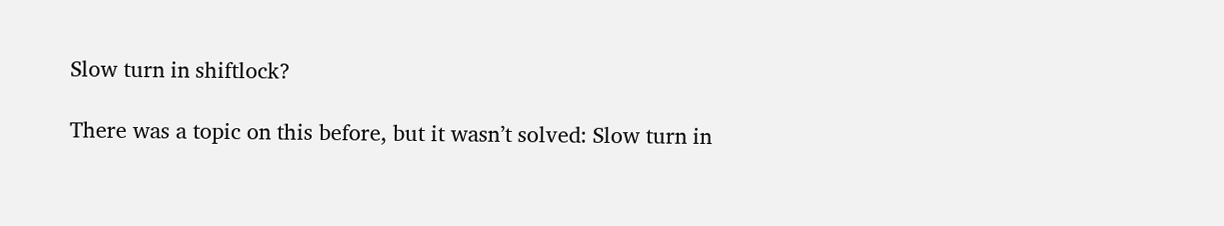Slow turn in shiftlock?

There was a topic on this before, but it wasn’t solved: Slow turn in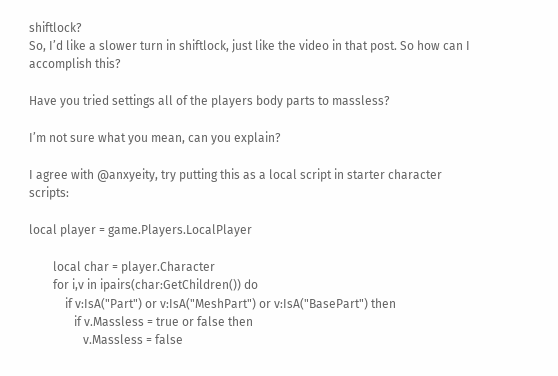shiftlock?
So, I’d like a slower turn in shiftlock, just like the video in that post. So how can I accomplish this?

Have you tried settings all of the players body parts to massless?

I’m not sure what you mean, can you explain?

I agree with @anxyeity, try putting this as a local script in starter character scripts:

local player = game.Players.LocalPlayer

        local char = player.Character
        for i,v in ipairs(char:GetChildren()) do
            if v:IsA("Part") or v:IsA("MeshPart") or v:IsA("BasePart") then
               if v.Massless = true or false then
                  v.Massless = false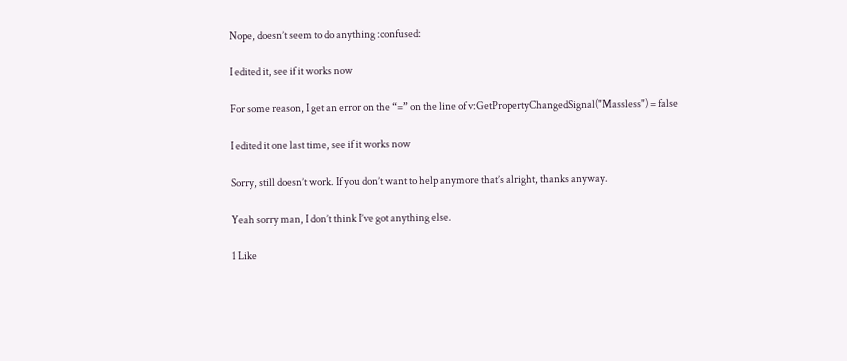Nope, doesn’t seem to do anything :confused:

I edited it, see if it works now

For some reason, I get an error on the “=” on the line of v:GetPropertyChangedSignal("Massless") = false

I edited it one last time, see if it works now

Sorry, still doesn’t work. If you don’t want to help anymore that’s alright, thanks anyway.

Yeah sorry man, I don’t think I’ve got anything else.

1 Like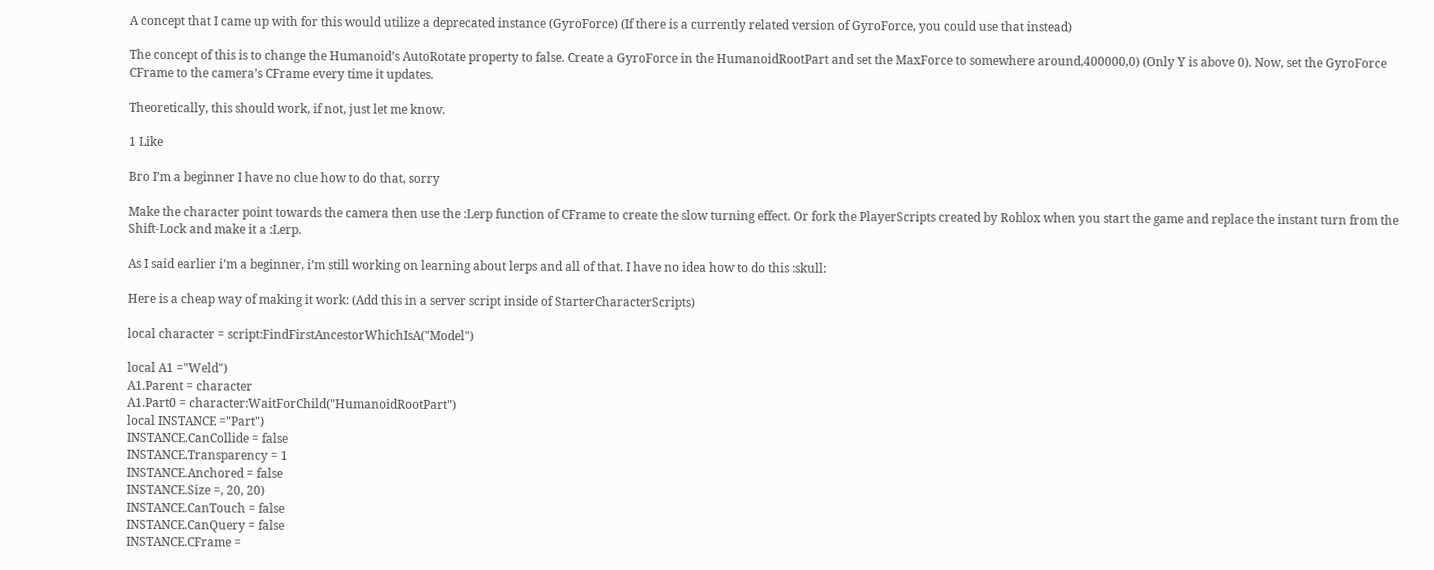A concept that I came up with for this would utilize a deprecated instance (GyroForce) (If there is a currently related version of GyroForce, you could use that instead)

The concept of this is to change the Humanoid’s AutoRotate property to false. Create a GyroForce in the HumanoidRootPart and set the MaxForce to somewhere around,400000,0) (Only Y is above 0). Now, set the GyroForce CFrame to the camera’s CFrame every time it updates.

Theoretically, this should work, if not, just let me know.

1 Like

Bro I’m a beginner I have no clue how to do that, sorry

Make the character point towards the camera then use the :Lerp function of CFrame to create the slow turning effect. Or fork the PlayerScripts created by Roblox when you start the game and replace the instant turn from the Shift-Lock and make it a :Lerp.

As I said earlier i’m a beginner, i’m still working on learning about lerps and all of that. I have no idea how to do this :skull:

Here is a cheap way of making it work: (Add this in a server script inside of StarterCharacterScripts)

local character = script:FindFirstAncestorWhichIsA("Model")

local A1 ="Weld")
A1.Parent = character
A1.Part0 = character:WaitForChild("HumanoidRootPart")
local INSTANCE ="Part")
INSTANCE.CanCollide = false
INSTANCE.Transparency = 1
INSTANCE.Anchored = false
INSTANCE.Size =, 20, 20)
INSTANCE.CanTouch = false
INSTANCE.CanQuery = false
INSTANCE.CFrame =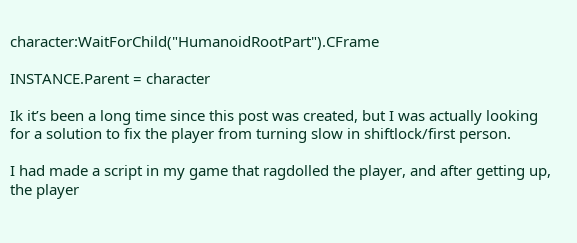character:WaitForChild("HumanoidRootPart").CFrame

INSTANCE.Parent = character

Ik it’s been a long time since this post was created, but I was actually looking for a solution to fix the player from turning slow in shiftlock/first person.

I had made a script in my game that ragdolled the player, and after getting up, the player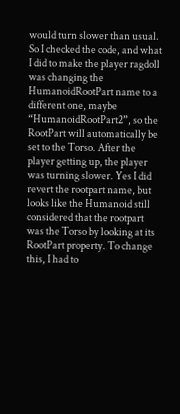would turn slower than usual. So I checked the code, and what I did to make the player ragdoll was changing the HumanoidRootPart name to a different one, maybe “HumanoidRootPart2”, so the RootPart will automatically be set to the Torso. After the player getting up, the player was turning slower. Yes I did revert the rootpart name, but looks like the Humanoid still considered that the rootpart was the Torso by looking at its RootPart property. To change this, I had to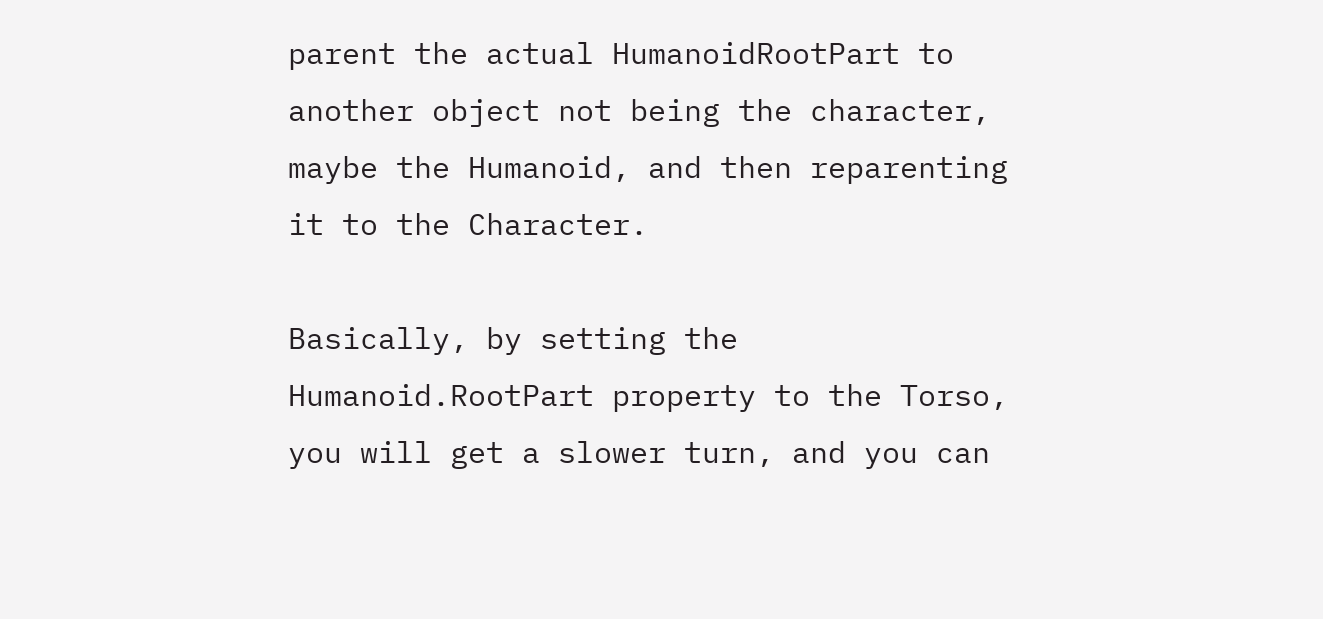parent the actual HumanoidRootPart to another object not being the character, maybe the Humanoid, and then reparenting it to the Character.

Basically, by setting the Humanoid.RootPart property to the Torso, you will get a slower turn, and you can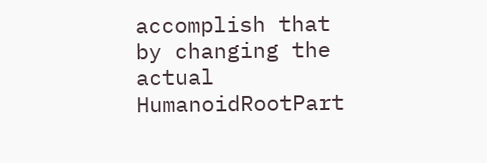accomplish that by changing the actual HumanoidRootPart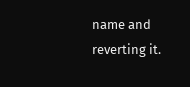name and reverting it.